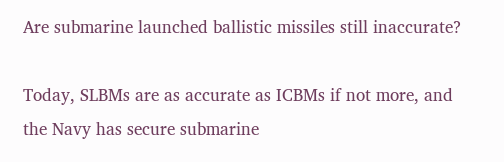Are submarine launched ballistic missiles still inaccurate?

Today, SLBMs are as accurate as ICBMs if not more, and the Navy has secure submarine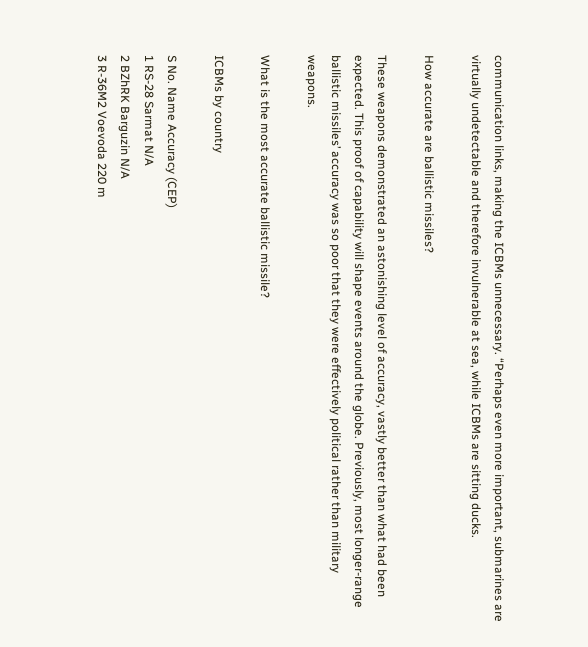communication links, making the ICBMs unnecessary. “Perhaps even more important, submarines are virtually undetectable and therefore invulnerable at sea, while ICBMs are sitting ducks.

How accurate are ballistic missiles?

These weapons demonstrated an astonishing level of accuracy, vastly better than what had been expected. This proof of capability will shape events around the globe. Previously, most longer-range ballistic missiles’ accuracy was so poor that they were effectively political rather than military weapons.

What is the most accurate ballistic missile?

ICBMs by country

S No. Name Accuracy (CEP)
1 RS-28 Sarmat N/A
2 BZhRK Barguzin N/A
3 R-36M2 Voevoda 220 m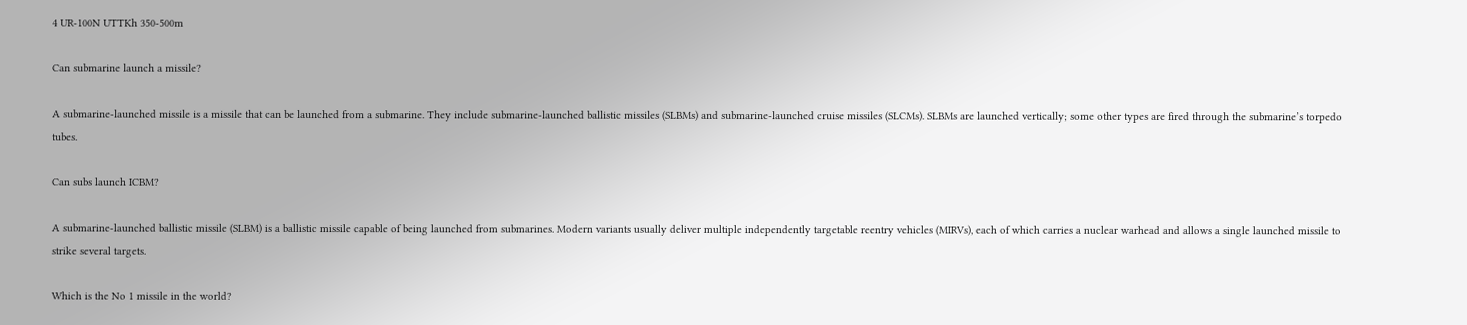4 UR-100N UTTKh 350-500m

Can submarine launch a missile?

A submarine-launched missile is a missile that can be launched from a submarine. They include submarine-launched ballistic missiles (SLBMs) and submarine-launched cruise missiles (SLCMs). SLBMs are launched vertically; some other types are fired through the submarine’s torpedo tubes.

Can subs launch ICBM?

A submarine-launched ballistic missile (SLBM) is a ballistic missile capable of being launched from submarines. Modern variants usually deliver multiple independently targetable reentry vehicles (MIRVs), each of which carries a nuclear warhead and allows a single launched missile to strike several targets.

Which is the No 1 missile in the world?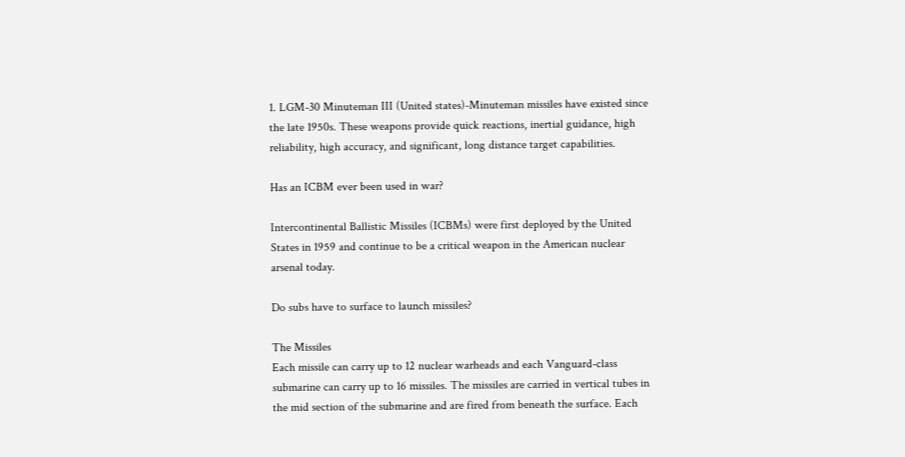1. LGM-30 Minuteman III (United states)-Minuteman missiles have existed since the late 1950s. These weapons provide quick reactions, inertial guidance, high reliability, high accuracy, and significant, long distance target capabilities.

Has an ICBM ever been used in war?

Intercontinental Ballistic Missiles (ICBMs) were first deployed by the United States in 1959 and continue to be a critical weapon in the American nuclear arsenal today.

Do subs have to surface to launch missiles?

The Missiles
Each missile can carry up to 12 nuclear warheads and each Vanguard-class submarine can carry up to 16 missiles. The missiles are carried in vertical tubes in the mid section of the submarine and are fired from beneath the surface. Each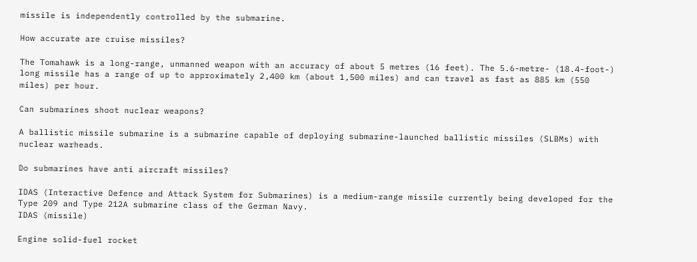missile is independently controlled by the submarine.

How accurate are cruise missiles?

The Tomahawk is a long-range, unmanned weapon with an accuracy of about 5 metres (16 feet). The 5.6-metre- (18.4-foot-) long missile has a range of up to approximately 2,400 km (about 1,500 miles) and can travel as fast as 885 km (550 miles) per hour.

Can submarines shoot nuclear weapons?

A ballistic missile submarine is a submarine capable of deploying submarine-launched ballistic missiles (SLBMs) with nuclear warheads.

Do submarines have anti aircraft missiles?

IDAS (Interactive Defence and Attack System for Submarines) is a medium-range missile currently being developed for the Type 209 and Type 212A submarine class of the German Navy.
IDAS (missile)

Engine solid-fuel rocket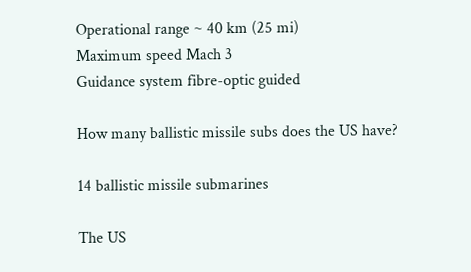Operational range ~ 40 km (25 mi)
Maximum speed Mach 3
Guidance system fibre-optic guided

How many ballistic missile subs does the US have?

14 ballistic missile submarines

The US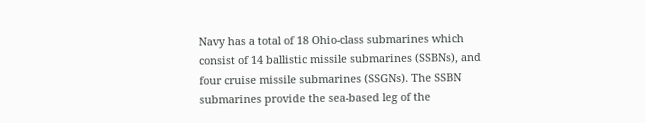Navy has a total of 18 Ohio-class submarines which consist of 14 ballistic missile submarines (SSBNs), and four cruise missile submarines (SSGNs). The SSBN submarines provide the sea-based leg of the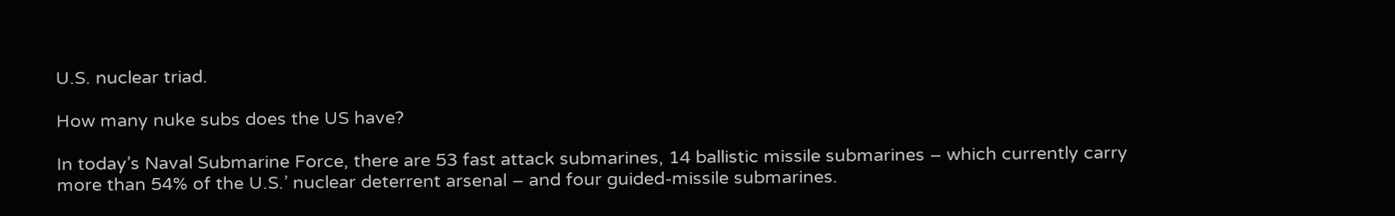U.S. nuclear triad.

How many nuke subs does the US have?

In today’s Naval Submarine Force, there are 53 fast attack submarines, 14 ballistic missile submarines – which currently carry more than 54% of the U.S.’ nuclear deterrent arsenal – and four guided-missile submarines.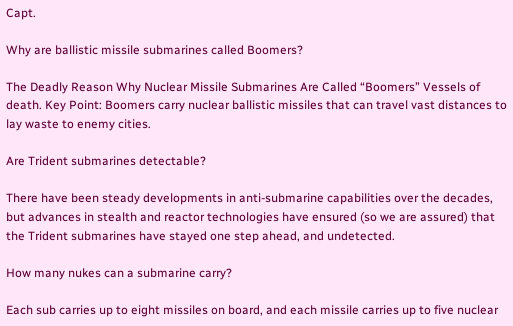Capt.

Why are ballistic missile submarines called Boomers?

The Deadly Reason Why Nuclear Missile Submarines Are Called “Boomers” Vessels of death. Key Point: Boomers carry nuclear ballistic missiles that can travel vast distances to lay waste to enemy cities.

Are Trident submarines detectable?

There have been steady developments in anti-submarine capabilities over the decades, but advances in stealth and reactor technologies have ensured (so we are assured) that the Trident submarines have stayed one step ahead, and undetected.

How many nukes can a submarine carry?

Each sub carries up to eight missiles on board, and each missile carries up to five nuclear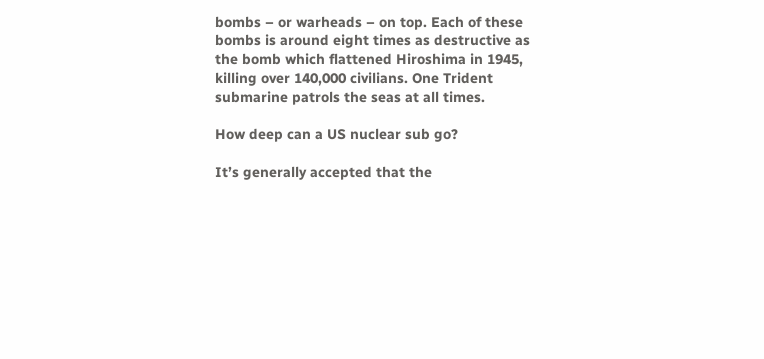bombs – or warheads – on top. Each of these bombs is around eight times as destructive as the bomb which flattened Hiroshima in 1945, killing over 140,000 civilians. One Trident submarine patrols the seas at all times.

How deep can a US nuclear sub go?

It’s generally accepted that the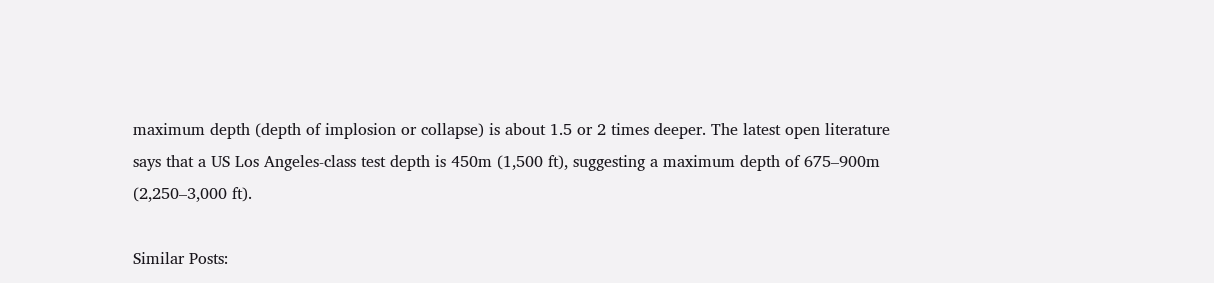maximum depth (depth of implosion or collapse) is about 1.5 or 2 times deeper. The latest open literature says that a US Los Angeles-class test depth is 450m (1,500 ft), suggesting a maximum depth of 675–900m (2,250–3,000 ft).

Similar Posts: